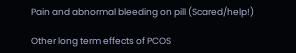Pain and abnormal bleeding on pill (Scared/help!)

Other long term effects of PCOS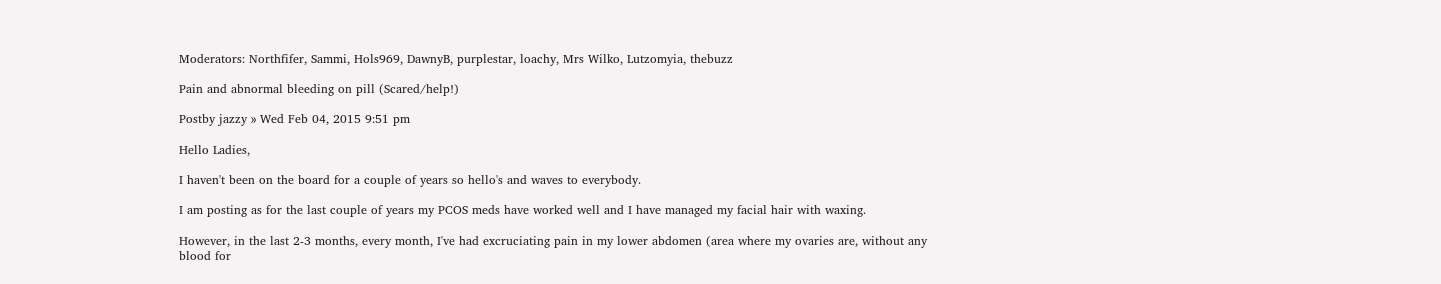Moderators: Northfifer, Sammi, Hols969, DawnyB, purplestar, loachy, Mrs Wilko, Lutzomyia, thebuzz

Pain and abnormal bleeding on pill (Scared/help!)

Postby jazzy » Wed Feb 04, 2015 9:51 pm

Hello Ladies,

I haven't been on the board for a couple of years so hello's and waves to everybody.

I am posting as for the last couple of years my PCOS meds have worked well and I have managed my facial hair with waxing.

However, in the last 2-3 months, every month, I've had excruciating pain in my lower abdomen (area where my ovaries are, without any blood for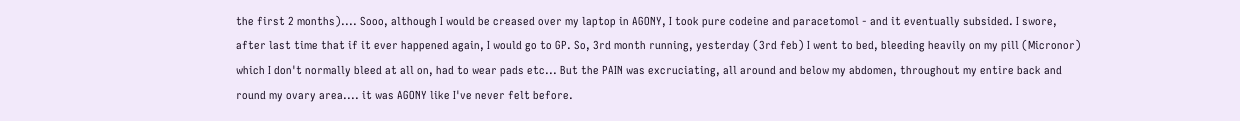the first 2 months).... Sooo, although I would be creased over my laptop in AGONY, I took pure codeine and paracetomol - and it eventually subsided. I swore, after last time that if it ever happened again, I would go to GP. So, 3rd month running, yesterday (3rd feb) I went to bed, bleeding heavily on my pill (Micronor) which I don't normally bleed at all on, had to wear pads etc... But the PAIN was excruciating, all around and below my abdomen, throughout my entire back and round my ovary area.... it was AGONY like I've never felt before.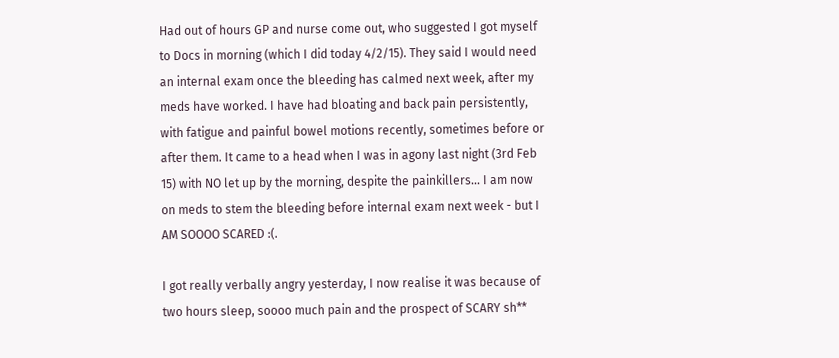Had out of hours GP and nurse come out, who suggested I got myself to Docs in morning (which I did today 4/2/15). They said I would need an internal exam once the bleeding has calmed next week, after my meds have worked. I have had bloating and back pain persistently, with fatigue and painful bowel motions recently, sometimes before or after them. It came to a head when I was in agony last night (3rd Feb 15) with NO let up by the morning, despite the painkillers... I am now on meds to stem the bleeding before internal exam next week - but I AM SOOOO SCARED :(.

I got really verbally angry yesterday, I now realise it was because of two hours sleep, soooo much pain and the prospect of SCARY sh**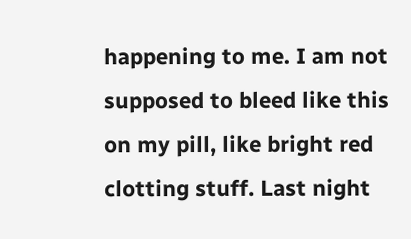happening to me. I am not supposed to bleed like this on my pill, like bright red clotting stuff. Last night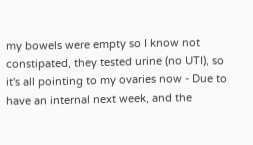my bowels were empty so I know not constipated, they tested urine (no UTI), so it's all pointing to my ovaries now - Due to have an internal next week, and the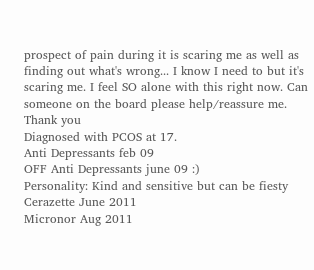prospect of pain during it is scaring me as well as finding out what's wrong... I know I need to but it's scaring me. I feel SO alone with this right now. Can someone on the board please help/reassure me. Thank you
Diagnosed with PCOS at 17.
Anti Depressants feb 09
OFF Anti Depressants june 09 :)
Personality: Kind and sensitive but can be fiesty
Cerazette June 2011
Micronor Aug 2011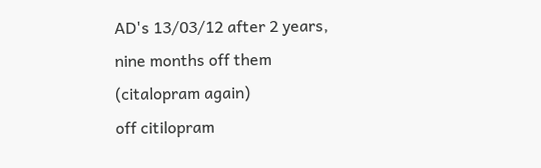AD's 13/03/12 after 2 years, nine months off them (citalopram again)
off citilopram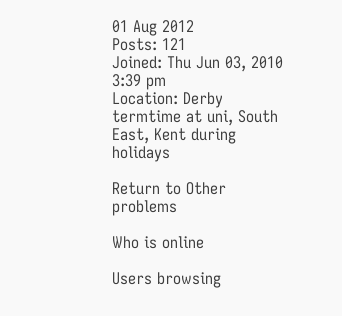01 Aug 2012
Posts: 121
Joined: Thu Jun 03, 2010 3:39 pm
Location: Derby termtime at uni, South East, Kent during holidays

Return to Other problems

Who is online

Users browsing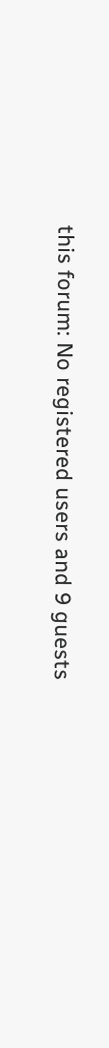this forum: No registered users and 9 guests